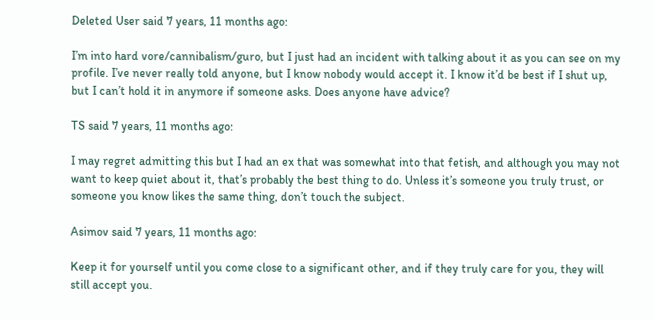Deleted User said 7 years, 11 months ago:

I’m into hard vore/cannibalism/guro, but I just had an incident with talking about it as you can see on my profile. I’ve never really told anyone, but I know nobody would accept it. I know it’d be best if I shut up, but I can’t hold it in anymore if someone asks. Does anyone have advice?

TS said 7 years, 11 months ago:

I may regret admitting this but I had an ex that was somewhat into that fetish, and although you may not want to keep quiet about it, that’s probably the best thing to do. Unless it’s someone you truly trust, or someone you know likes the same thing, don’t touch the subject.

Asimov said 7 years, 11 months ago:

Keep it for yourself until you come close to a significant other, and if they truly care for you, they will still accept you.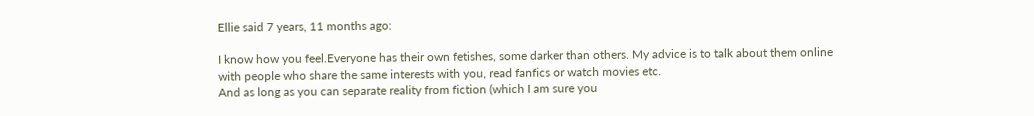Ellie said 7 years, 11 months ago:

I know how you feel.Everyone has their own fetishes, some darker than others. My advice is to talk about them online with people who share the same interests with you, read fanfics or watch movies etc.
And as long as you can separate reality from fiction (which I am sure you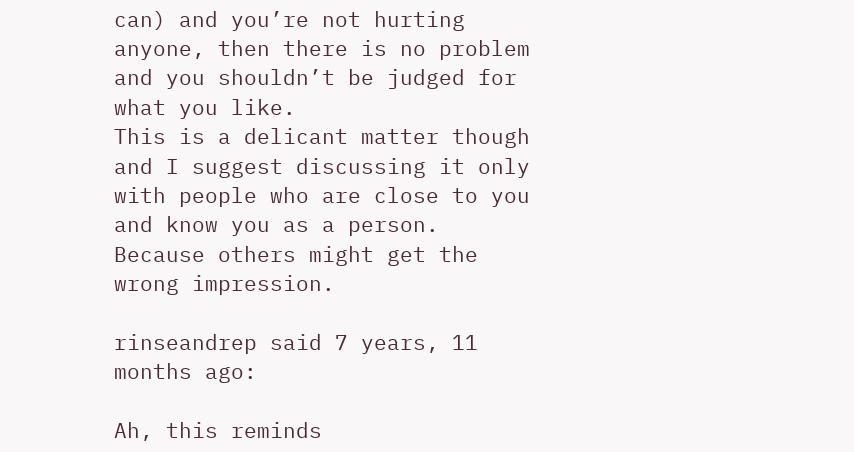can) and you’re not hurting anyone, then there is no problem and you shouldn’t be judged for what you like.
This is a delicant matter though and I suggest discussing it only with people who are close to you and know you as a person. Because others might get the wrong impression.

rinseandrep said 7 years, 11 months ago:

Ah, this reminds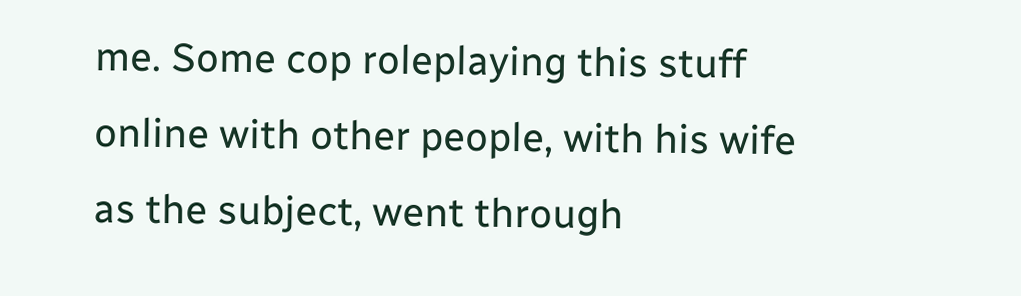me. Some cop roleplaying this stuff online with other people, with his wife as the subject, went through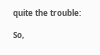quite the trouble:

So,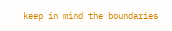keep in mind the boundaries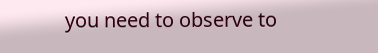you need to observe to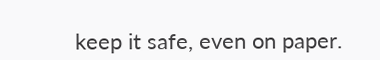keep it safe, even on paper.